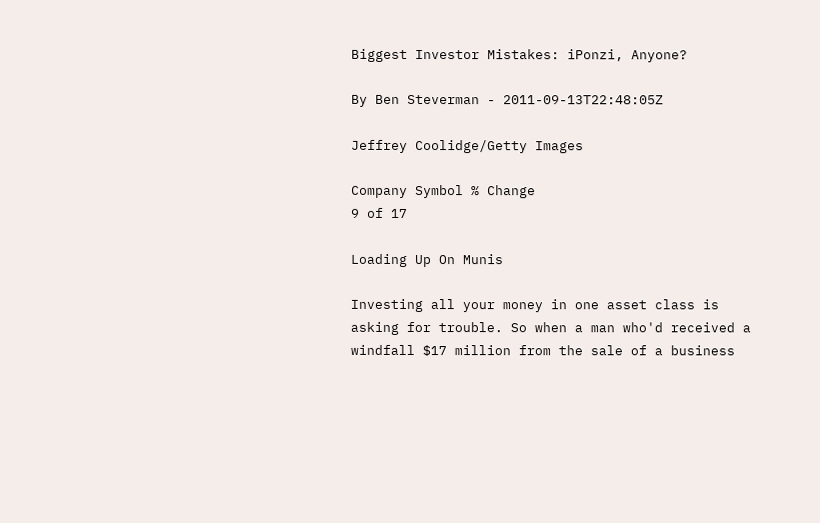Biggest Investor Mistakes: iPonzi, Anyone?

By Ben Steverman - 2011-09-13T22:48:05Z

Jeffrey Coolidge/Getty Images

Company Symbol % Change
9 of 17

Loading Up On Munis

Investing all your money in one asset class is asking for trouble. So when a man who'd received a windfall $17 million from the sale of a business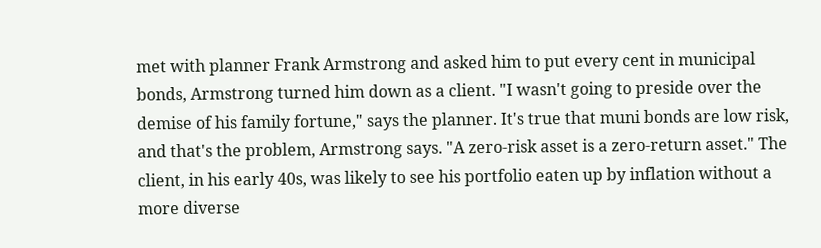met with planner Frank Armstrong and asked him to put every cent in municipal bonds, Armstrong turned him down as a client. "I wasn't going to preside over the demise of his family fortune," says the planner. It's true that muni bonds are low risk, and that's the problem, Armstrong says. "A zero-risk asset is a zero-return asset." The client, in his early 40s, was likely to see his portfolio eaten up by inflation without a more diverse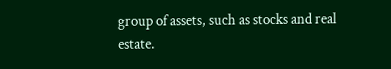group of assets, such as stocks and real estate.